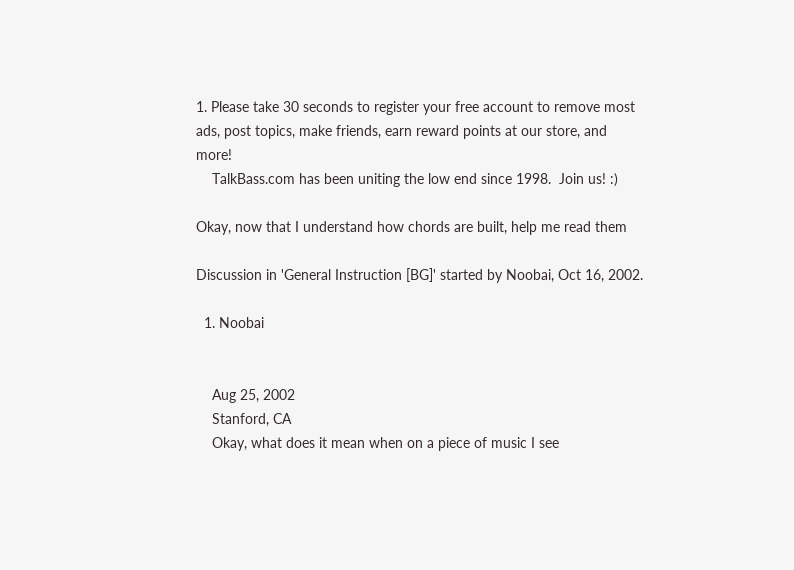1. Please take 30 seconds to register your free account to remove most ads, post topics, make friends, earn reward points at our store, and more!
    TalkBass.com has been uniting the low end since 1998.  Join us! :)

Okay, now that I understand how chords are built, help me read them

Discussion in 'General Instruction [BG]' started by Noobai, Oct 16, 2002.

  1. Noobai


    Aug 25, 2002
    Stanford, CA
    Okay, what does it mean when on a piece of music I see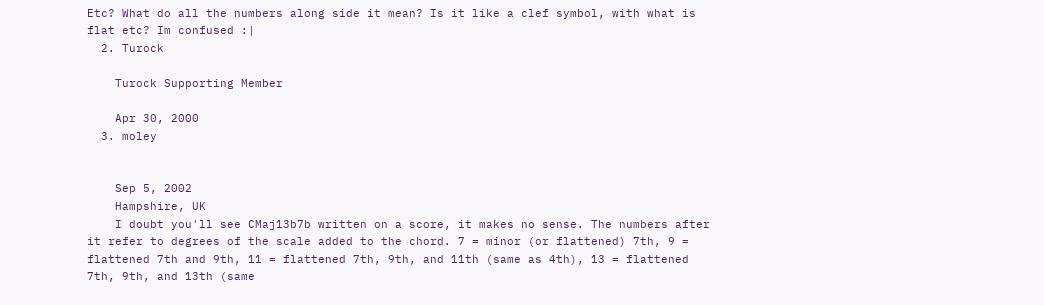Etc? What do all the numbers along side it mean? Is it like a clef symbol, with what is flat etc? Im confused :|
  2. Turock

    Turock Supporting Member

    Apr 30, 2000
  3. moley


    Sep 5, 2002
    Hampshire, UK
    I doubt you'll see CMaj13b7b written on a score, it makes no sense. The numbers after it refer to degrees of the scale added to the chord. 7 = minor (or flattened) 7th, 9 = flattened 7th and 9th, 11 = flattened 7th, 9th, and 11th (same as 4th), 13 = flattened 7th, 9th, and 13th (same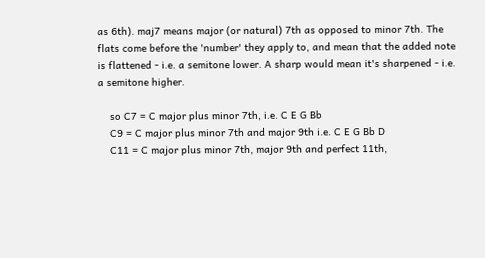as 6th). maj7 means major (or natural) 7th as opposed to minor 7th. The flats come before the 'number' they apply to, and mean that the added note is flattened - i.e. a semitone lower. A sharp would mean it's sharpened - i.e. a semitone higher.

    so C7 = C major plus minor 7th, i.e. C E G Bb
    C9 = C major plus minor 7th and major 9th i.e. C E G Bb D
    C11 = C major plus minor 7th, major 9th and perfect 11th,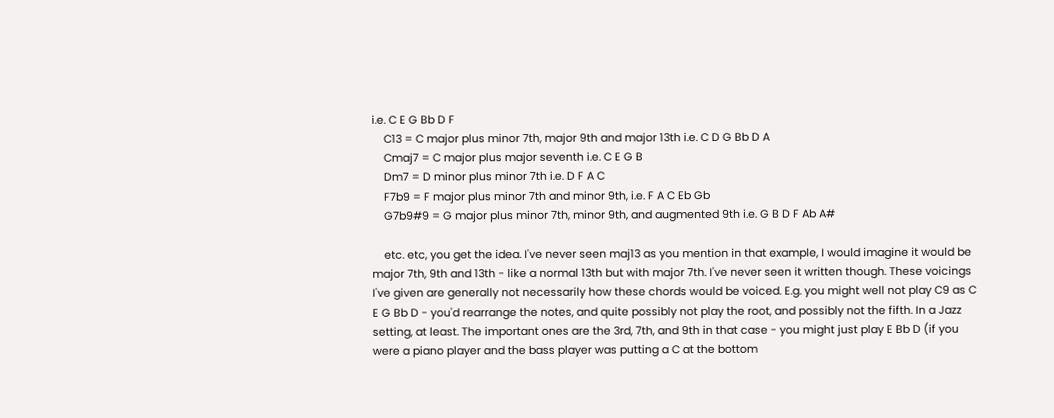i.e. C E G Bb D F
    C13 = C major plus minor 7th, major 9th and major 13th i.e. C D G Bb D A
    Cmaj7 = C major plus major seventh i.e. C E G B
    Dm7 = D minor plus minor 7th i.e. D F A C
    F7b9 = F major plus minor 7th and minor 9th, i.e. F A C Eb Gb
    G7b9#9 = G major plus minor 7th, minor 9th, and augmented 9th i.e. G B D F Ab A#

    etc. etc, you get the idea. I've never seen maj13 as you mention in that example, I would imagine it would be major 7th, 9th and 13th - like a normal 13th but with major 7th. I've never seen it written though. These voicings I've given are generally not necessarily how these chords would be voiced. E.g. you might well not play C9 as C E G Bb D - you'd rearrange the notes, and quite possibly not play the root, and possibly not the fifth. In a Jazz setting, at least. The important ones are the 3rd, 7th, and 9th in that case - you might just play E Bb D (if you were a piano player and the bass player was putting a C at the bottom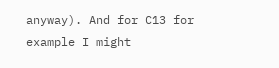anyway). And for C13 for example I might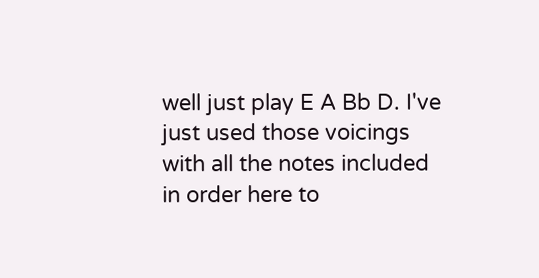well just play E A Bb D. I've just used those voicings with all the notes included in order here to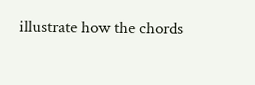illustrate how the chords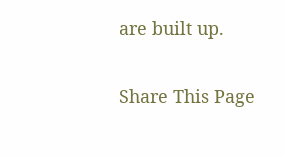are built up.

Share This Page